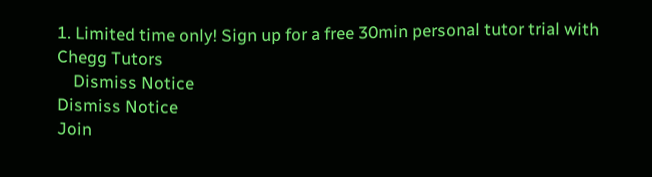1. Limited time only! Sign up for a free 30min personal tutor trial with Chegg Tutors
    Dismiss Notice
Dismiss Notice
Join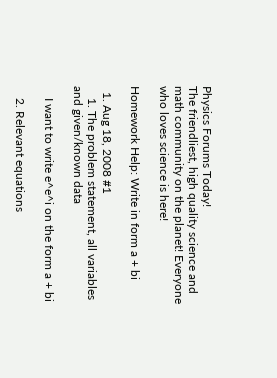Physics Forums Today!
The friendliest, high quality science and math community on the planet! Everyone who loves science is here!

Homework Help: Write in form a + bi

  1. Aug 18, 2008 #1
    1. The problem statement, all variables and given/known data

    I want to write e^e^i on the form a + bi

    2. Relevant equations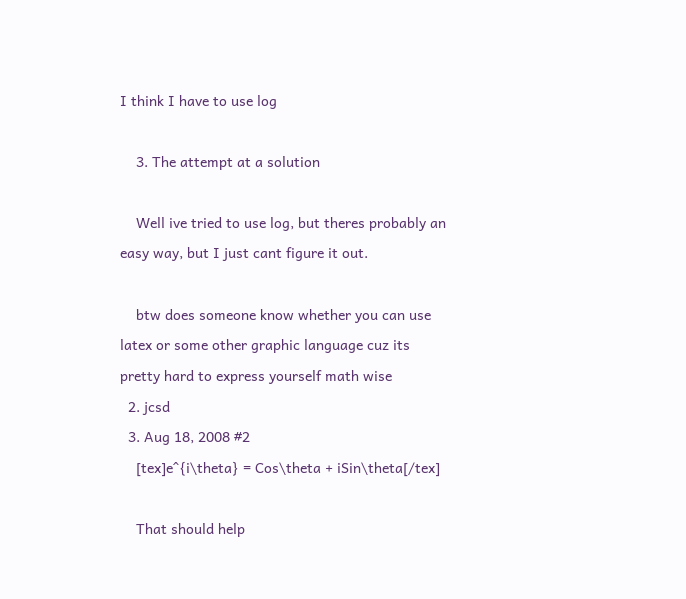I think I have to use log

    3. The attempt at a solution

    Well ive tried to use log, but theres probably an easy way, but I just cant figure it out.

    btw does someone know whether you can use latex or some other graphic language cuz its pretty hard to express yourself math wise
  2. jcsd
  3. Aug 18, 2008 #2
    [tex]e^{i\theta} = Cos\theta + iSin\theta[/tex]

    That should help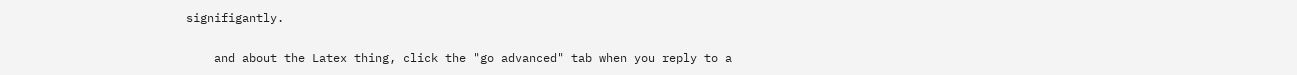signifigantly.

    and about the Latex thing, click the "go advanced" tab when you reply to a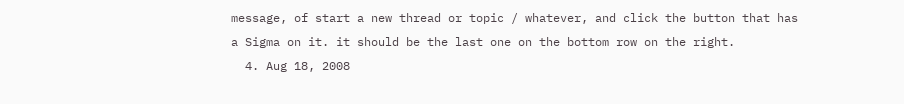message, of start a new thread or topic / whatever, and click the button that has a Sigma on it. it should be the last one on the bottom row on the right.
  4. Aug 18, 2008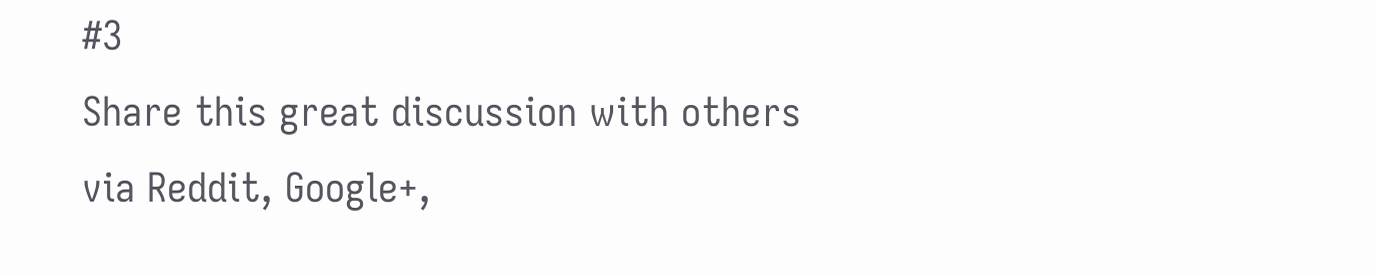#3
Share this great discussion with others via Reddit, Google+,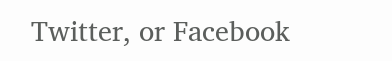Twitter, or Facebook